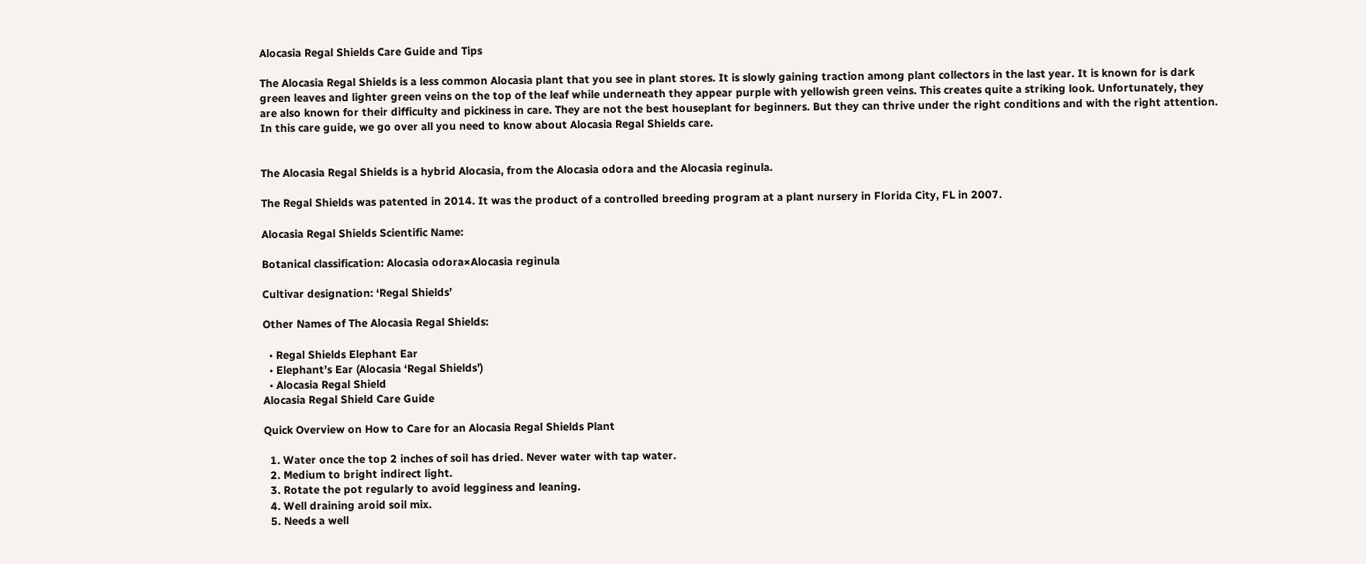Alocasia Regal Shields Care Guide and Tips

The Alocasia Regal Shields is a less common Alocasia plant that you see in plant stores. It is slowly gaining traction among plant collectors in the last year. It is known for is dark green leaves and lighter green veins on the top of the leaf while underneath they appear purple with yellowish green veins. This creates quite a striking look. Unfortunately, they are also known for their difficulty and pickiness in care. They are not the best houseplant for beginners. But they can thrive under the right conditions and with the right attention. In this care guide, we go over all you need to know about Alocasia Regal Shields care.


The Alocasia Regal Shields is a hybrid Alocasia, from the Alocasia odora and the Alocasia reginula.

The Regal Shields was patented in 2014. It was the product of a controlled breeding program at a plant nursery in Florida City, FL in 2007.

Alocasia Regal Shields Scientific Name:

Botanical classification: Alocasia odora×Alocasia reginula

Cultivar designation: ‘Regal Shields’

Other Names of The Alocasia Regal Shields:

  • Regal Shields Elephant Ear
  • Elephant’s Ear (Alocasia ‘Regal Shields’)
  • Alocasia Regal Shield
Alocasia Regal Shield Care Guide

Quick Overview on How to Care for an Alocasia Regal Shields Plant

  1. Water once the top 2 inches of soil has dried. Never water with tap water.
  2. Medium to bright indirect light.
  3. Rotate the pot regularly to avoid legginess and leaning.
  4. Well draining aroid soil mix.
  5. Needs a well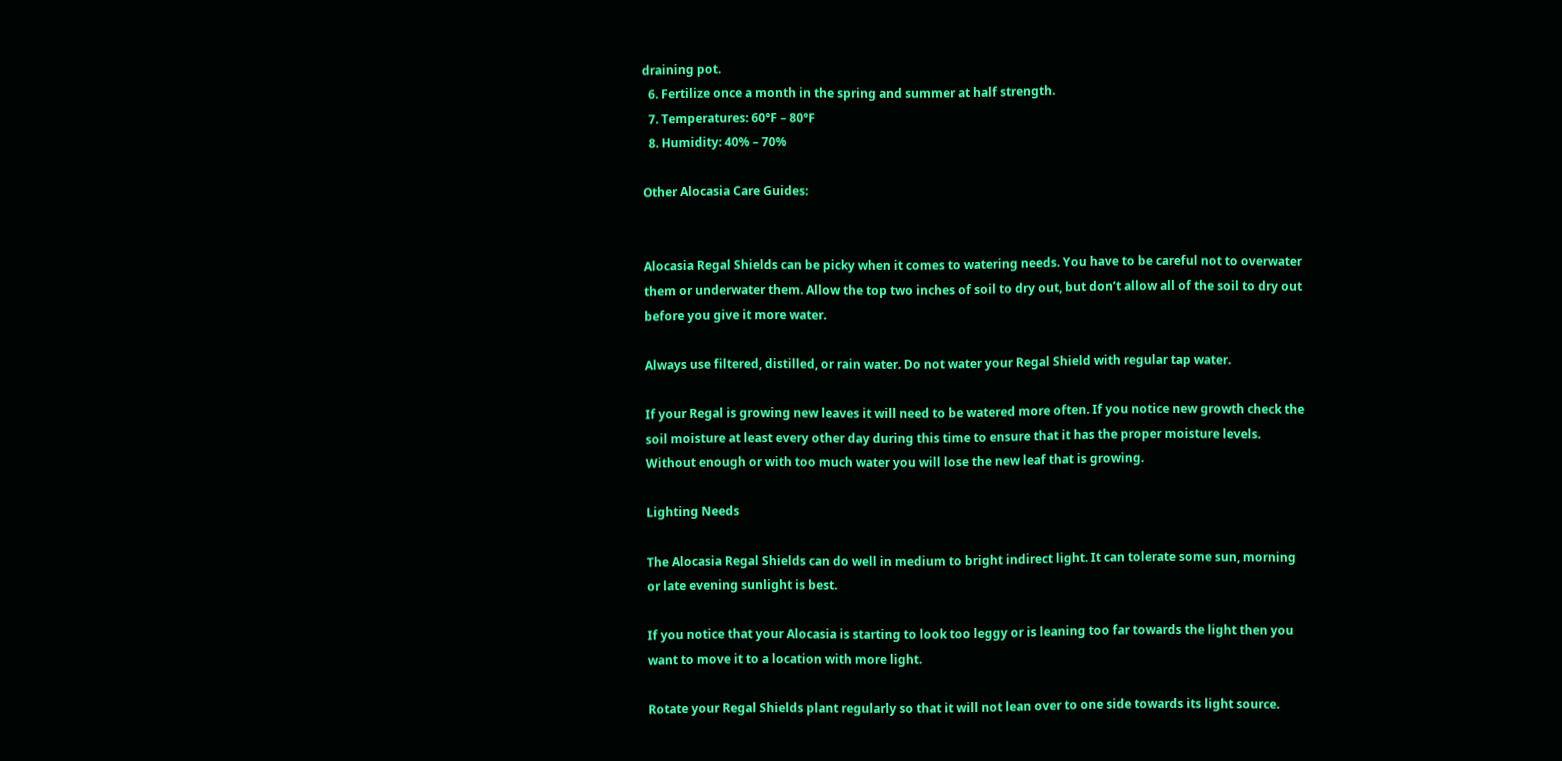draining pot.
  6. Fertilize once a month in the spring and summer at half strength.
  7. Temperatures: 60°F – 80°F
  8. Humidity: 40% – 70%

Other Alocasia Care Guides:


Alocasia Regal Shields can be picky when it comes to watering needs. You have to be careful not to overwater them or underwater them. Allow the top two inches of soil to dry out, but don’t allow all of the soil to dry out before you give it more water.

Always use filtered, distilled, or rain water. Do not water your Regal Shield with regular tap water.

If your Regal is growing new leaves it will need to be watered more often. If you notice new growth check the soil moisture at least every other day during this time to ensure that it has the proper moisture levels. Without enough or with too much water you will lose the new leaf that is growing.

Lighting Needs

The Alocasia Regal Shields can do well in medium to bright indirect light. It can tolerate some sun, morning or late evening sunlight is best.

If you notice that your Alocasia is starting to look too leggy or is leaning too far towards the light then you want to move it to a location with more light.

Rotate your Regal Shields plant regularly so that it will not lean over to one side towards its light source.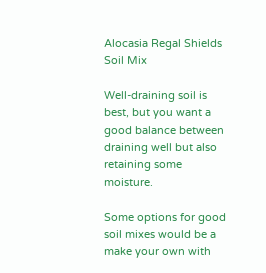Alocasia Regal Shields Soil Mix

Well-draining soil is best, but you want a good balance between draining well but also retaining some moisture.

Some options for good soil mixes would be a make your own with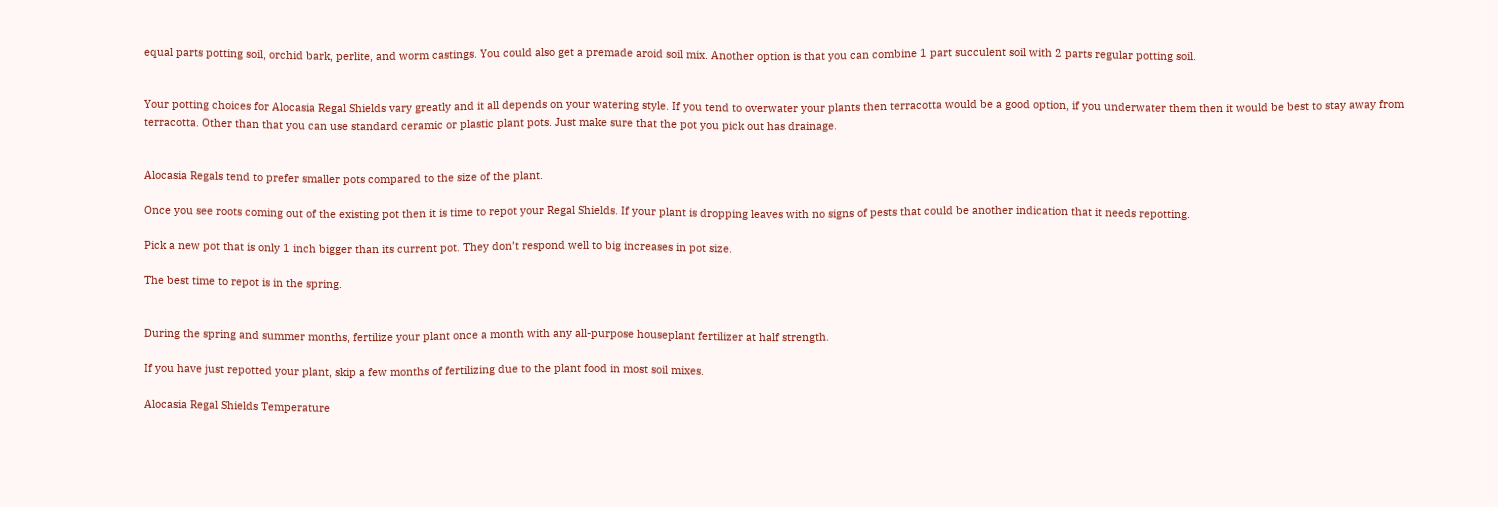equal parts potting soil, orchid bark, perlite, and worm castings. You could also get a premade aroid soil mix. Another option is that you can combine 1 part succulent soil with 2 parts regular potting soil.


Your potting choices for Alocasia Regal Shields vary greatly and it all depends on your watering style. If you tend to overwater your plants then terracotta would be a good option, if you underwater them then it would be best to stay away from terracotta. Other than that you can use standard ceramic or plastic plant pots. Just make sure that the pot you pick out has drainage.


Alocasia Regals tend to prefer smaller pots compared to the size of the plant.

Once you see roots coming out of the existing pot then it is time to repot your Regal Shields. If your plant is dropping leaves with no signs of pests that could be another indication that it needs repotting.

Pick a new pot that is only 1 inch bigger than its current pot. They don’t respond well to big increases in pot size.

The best time to repot is in the spring.


During the spring and summer months, fertilize your plant once a month with any all-purpose houseplant fertilizer at half strength.

If you have just repotted your plant, skip a few months of fertilizing due to the plant food in most soil mixes.

Alocasia Regal Shields Temperature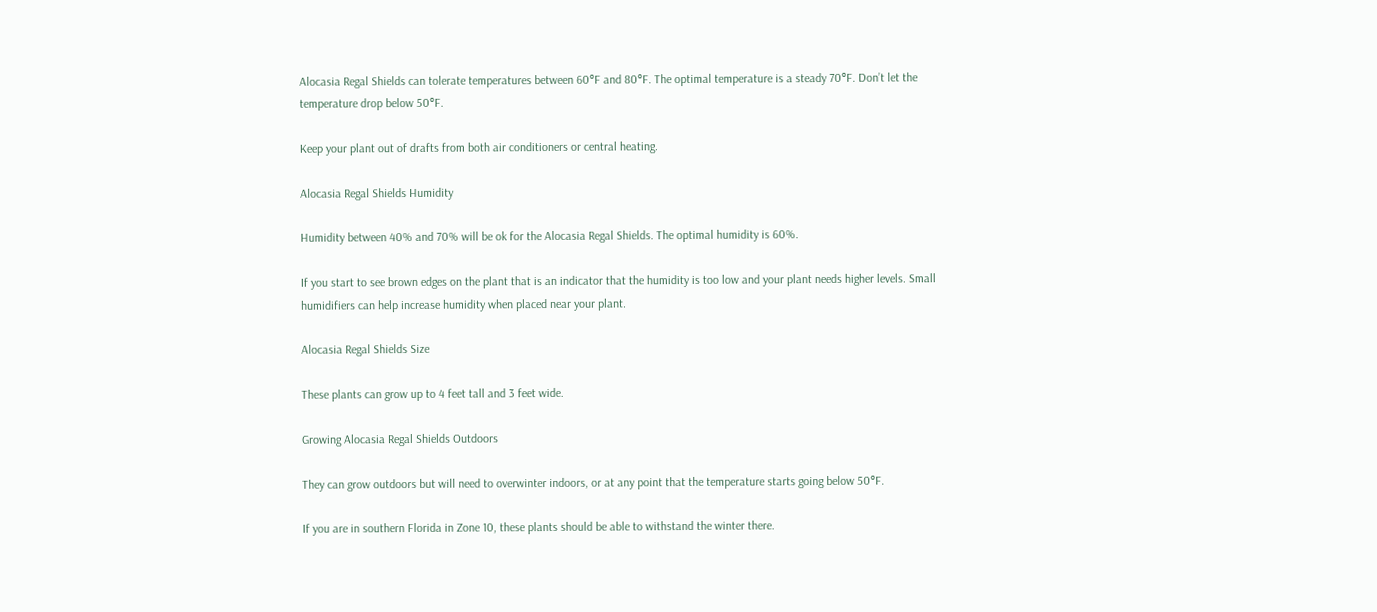Alocasia Regal Shields can tolerate temperatures between 60°F and 80°F. The optimal temperature is a steady 70°F. Don’t let the temperature drop below 50°F.

Keep your plant out of drafts from both air conditioners or central heating.

Alocasia Regal Shields Humidity

Humidity between 40% and 70% will be ok for the Alocasia Regal Shields. The optimal humidity is 60%.

If you start to see brown edges on the plant that is an indicator that the humidity is too low and your plant needs higher levels. Small humidifiers can help increase humidity when placed near your plant.

Alocasia Regal Shields Size

These plants can grow up to 4 feet tall and 3 feet wide.

Growing Alocasia Regal Shields Outdoors

They can grow outdoors but will need to overwinter indoors, or at any point that the temperature starts going below 50°F.

If you are in southern Florida in Zone 10, these plants should be able to withstand the winter there.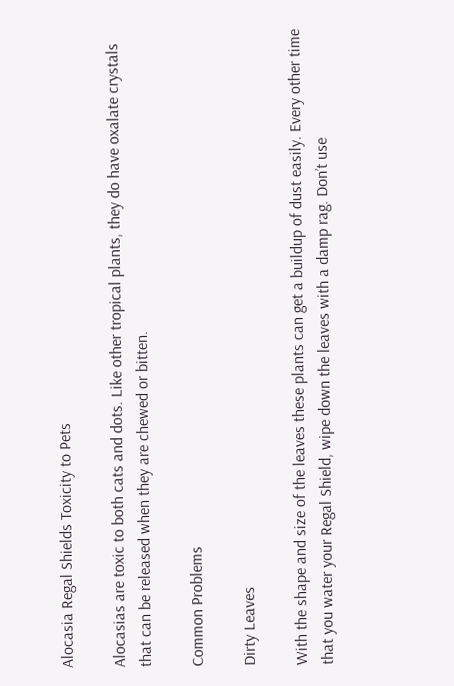Alocasia Regal Shields Toxicity to Pets

Alocasias are toxic to both cats and dots. Like other tropical plants, they do have oxalate crystals that can be released when they are chewed or bitten.

Common Problems

Dirty Leaves

With the shape and size of the leaves these plants can get a buildup of dust easily. Every other time that you water your Regal Shield, wipe down the leaves with a damp rag. Don’t use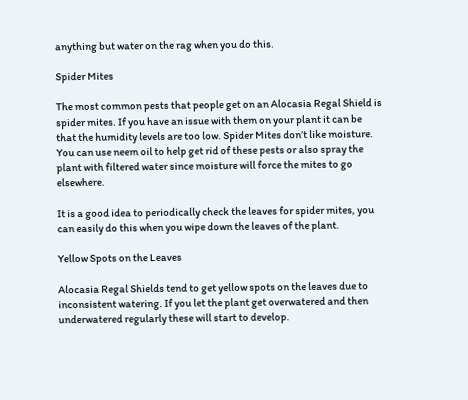anything but water on the rag when you do this.

Spider Mites

The most common pests that people get on an Alocasia Regal Shield is spider mites. If you have an issue with them on your plant it can be that the humidity levels are too low. Spider Mites don’t like moisture. You can use neem oil to help get rid of these pests or also spray the plant with filtered water since moisture will force the mites to go elsewhere.

It is a good idea to periodically check the leaves for spider mites, you can easily do this when you wipe down the leaves of the plant.

Yellow Spots on the Leaves

Alocasia Regal Shields tend to get yellow spots on the leaves due to inconsistent watering. If you let the plant get overwatered and then underwatered regularly these will start to develop.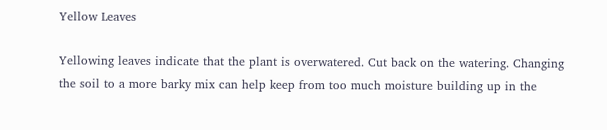Yellow Leaves

Yellowing leaves indicate that the plant is overwatered. Cut back on the watering. Changing the soil to a more barky mix can help keep from too much moisture building up in the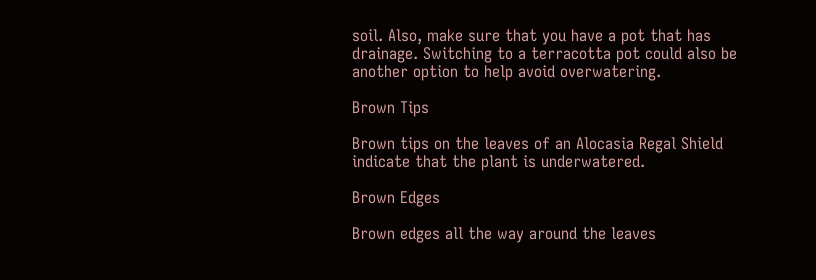soil. Also, make sure that you have a pot that has drainage. Switching to a terracotta pot could also be another option to help avoid overwatering.

Brown Tips

Brown tips on the leaves of an Alocasia Regal Shield indicate that the plant is underwatered.

Brown Edges

Brown edges all the way around the leaves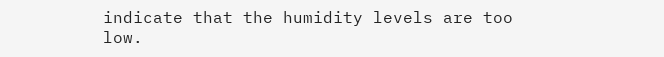indicate that the humidity levels are too low.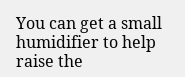You can get a small humidifier to help raise the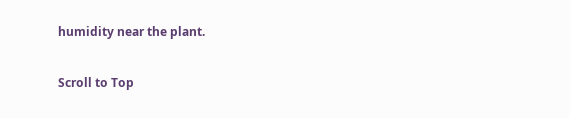humidity near the plant.

Scroll to Top